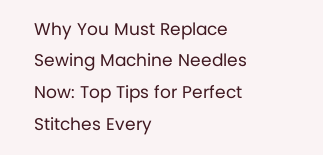Why You Must Replace Sewing Machine Needles Now: Top Tips for Perfect Stitches Every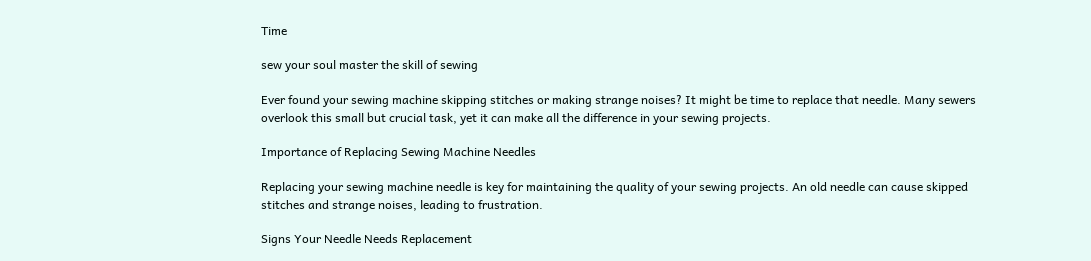Time

sew your soul master the skill of sewing

Ever found your sewing machine skipping stitches or making strange noises? It might be time to replace that needle. Many sewers overlook this small but crucial task, yet it can make all the difference in your sewing projects.

Importance of Replacing Sewing Machine Needles

Replacing your sewing machine needle is key for maintaining the quality of your sewing projects. An old needle can cause skipped stitches and strange noises, leading to frustration.

Signs Your Needle Needs Replacement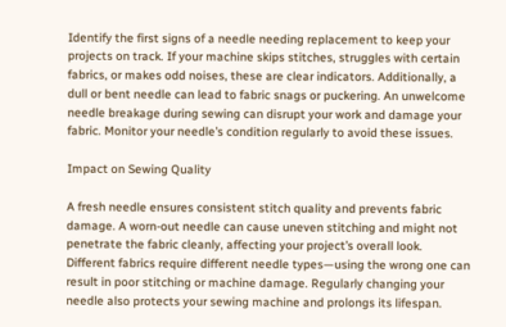Identify the first signs of a needle needing replacement to keep your projects on track. If your machine skips stitches, struggles with certain fabrics, or makes odd noises, these are clear indicators. Additionally, a dull or bent needle can lead to fabric snags or puckering. An unwelcome needle breakage during sewing can disrupt your work and damage your fabric. Monitor your needle’s condition regularly to avoid these issues.

Impact on Sewing Quality

A fresh needle ensures consistent stitch quality and prevents fabric damage. A worn-out needle can cause uneven stitching and might not penetrate the fabric cleanly, affecting your project’s overall look. Different fabrics require different needle types—using the wrong one can result in poor stitching or machine damage. Regularly changing your needle also protects your sewing machine and prolongs its lifespan.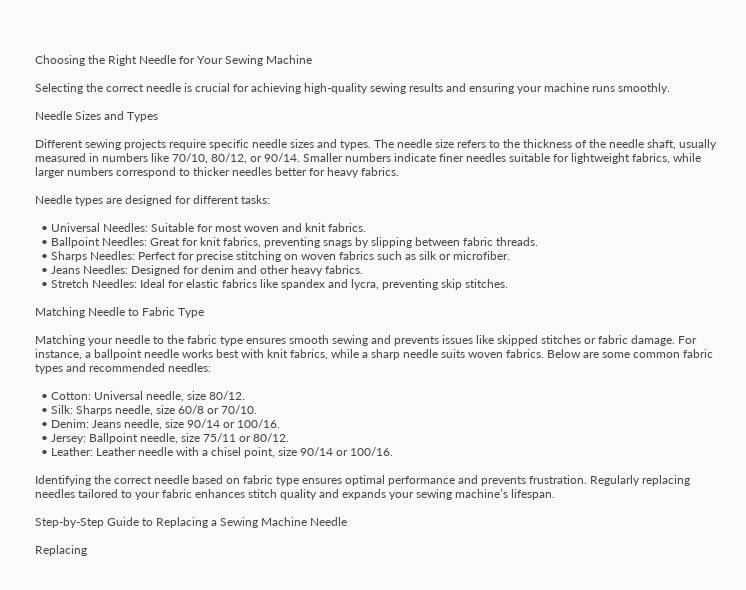Choosing the Right Needle for Your Sewing Machine

Selecting the correct needle is crucial for achieving high-quality sewing results and ensuring your machine runs smoothly.

Needle Sizes and Types

Different sewing projects require specific needle sizes and types. The needle size refers to the thickness of the needle shaft, usually measured in numbers like 70/10, 80/12, or 90/14. Smaller numbers indicate finer needles suitable for lightweight fabrics, while larger numbers correspond to thicker needles better for heavy fabrics.

Needle types are designed for different tasks:

  • Universal Needles: Suitable for most woven and knit fabrics.
  • Ballpoint Needles: Great for knit fabrics, preventing snags by slipping between fabric threads.
  • Sharps Needles: Perfect for precise stitching on woven fabrics such as silk or microfiber.
  • Jeans Needles: Designed for denim and other heavy fabrics.
  • Stretch Needles: Ideal for elastic fabrics like spandex and lycra, preventing skip stitches.

Matching Needle to Fabric Type

Matching your needle to the fabric type ensures smooth sewing and prevents issues like skipped stitches or fabric damage. For instance, a ballpoint needle works best with knit fabrics, while a sharp needle suits woven fabrics. Below are some common fabric types and recommended needles:

  • Cotton: Universal needle, size 80/12.
  • Silk: Sharps needle, size 60/8 or 70/10.
  • Denim: Jeans needle, size 90/14 or 100/16.
  • Jersey: Ballpoint needle, size 75/11 or 80/12.
  • Leather: Leather needle with a chisel point, size 90/14 or 100/16.

Identifying the correct needle based on fabric type ensures optimal performance and prevents frustration. Regularly replacing needles tailored to your fabric enhances stitch quality and expands your sewing machine’s lifespan.

Step-by-Step Guide to Replacing a Sewing Machine Needle

Replacing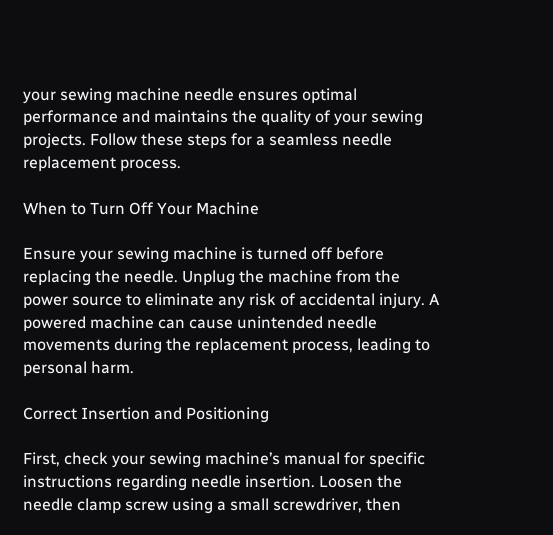your sewing machine needle ensures optimal performance and maintains the quality of your sewing projects. Follow these steps for a seamless needle replacement process.

When to Turn Off Your Machine

Ensure your sewing machine is turned off before replacing the needle. Unplug the machine from the power source to eliminate any risk of accidental injury. A powered machine can cause unintended needle movements during the replacement process, leading to personal harm.

Correct Insertion and Positioning

First, check your sewing machine’s manual for specific instructions regarding needle insertion. Loosen the needle clamp screw using a small screwdriver, then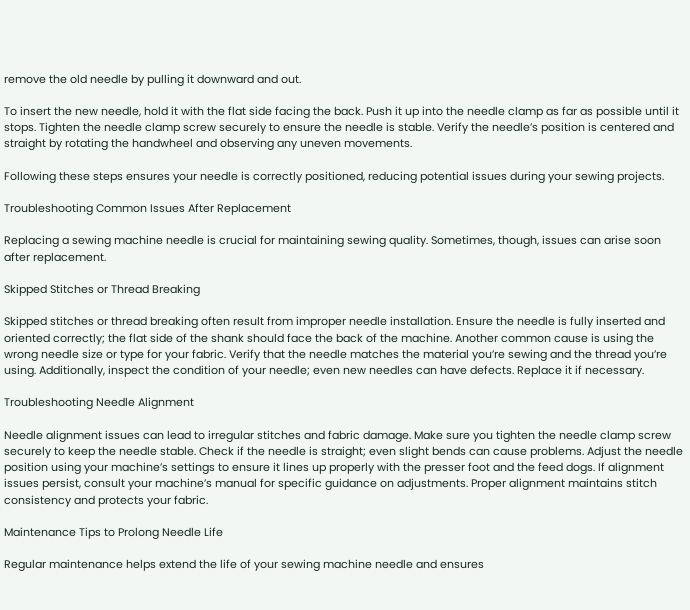remove the old needle by pulling it downward and out.

To insert the new needle, hold it with the flat side facing the back. Push it up into the needle clamp as far as possible until it stops. Tighten the needle clamp screw securely to ensure the needle is stable. Verify the needle’s position is centered and straight by rotating the handwheel and observing any uneven movements.

Following these steps ensures your needle is correctly positioned, reducing potential issues during your sewing projects.

Troubleshooting Common Issues After Replacement

Replacing a sewing machine needle is crucial for maintaining sewing quality. Sometimes, though, issues can arise soon after replacement.

Skipped Stitches or Thread Breaking

Skipped stitches or thread breaking often result from improper needle installation. Ensure the needle is fully inserted and oriented correctly; the flat side of the shank should face the back of the machine. Another common cause is using the wrong needle size or type for your fabric. Verify that the needle matches the material you’re sewing and the thread you’re using. Additionally, inspect the condition of your needle; even new needles can have defects. Replace it if necessary.

Troubleshooting Needle Alignment

Needle alignment issues can lead to irregular stitches and fabric damage. Make sure you tighten the needle clamp screw securely to keep the needle stable. Check if the needle is straight; even slight bends can cause problems. Adjust the needle position using your machine’s settings to ensure it lines up properly with the presser foot and the feed dogs. If alignment issues persist, consult your machine’s manual for specific guidance on adjustments. Proper alignment maintains stitch consistency and protects your fabric.

Maintenance Tips to Prolong Needle Life

Regular maintenance helps extend the life of your sewing machine needle and ensures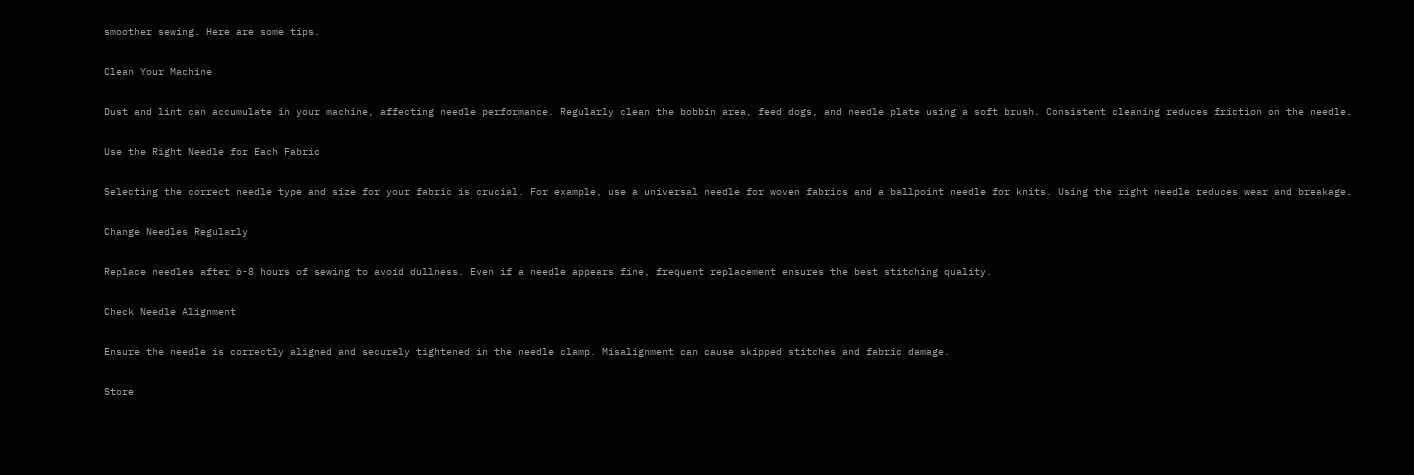smoother sewing. Here are some tips.

Clean Your Machine

Dust and lint can accumulate in your machine, affecting needle performance. Regularly clean the bobbin area, feed dogs, and needle plate using a soft brush. Consistent cleaning reduces friction on the needle.

Use the Right Needle for Each Fabric

Selecting the correct needle type and size for your fabric is crucial. For example, use a universal needle for woven fabrics and a ballpoint needle for knits. Using the right needle reduces wear and breakage.

Change Needles Regularly

Replace needles after 6-8 hours of sewing to avoid dullness. Even if a needle appears fine, frequent replacement ensures the best stitching quality.

Check Needle Alignment

Ensure the needle is correctly aligned and securely tightened in the needle clamp. Misalignment can cause skipped stitches and fabric damage.

Store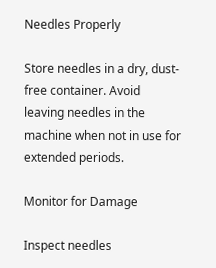Needles Properly

Store needles in a dry, dust-free container. Avoid leaving needles in the machine when not in use for extended periods.

Monitor for Damage

Inspect needles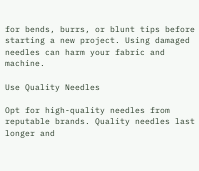for bends, burrs, or blunt tips before starting a new project. Using damaged needles can harm your fabric and machine.

Use Quality Needles

Opt for high-quality needles from reputable brands. Quality needles last longer and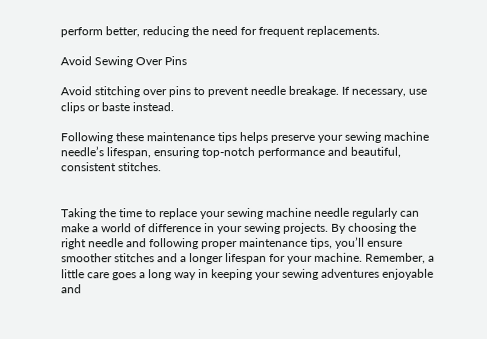perform better, reducing the need for frequent replacements.

Avoid Sewing Over Pins

Avoid stitching over pins to prevent needle breakage. If necessary, use clips or baste instead.

Following these maintenance tips helps preserve your sewing machine needle’s lifespan, ensuring top-notch performance and beautiful, consistent stitches.


Taking the time to replace your sewing machine needle regularly can make a world of difference in your sewing projects. By choosing the right needle and following proper maintenance tips, you’ll ensure smoother stitches and a longer lifespan for your machine. Remember, a little care goes a long way in keeping your sewing adventures enjoyable and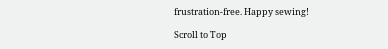frustration-free. Happy sewing!

Scroll to Top